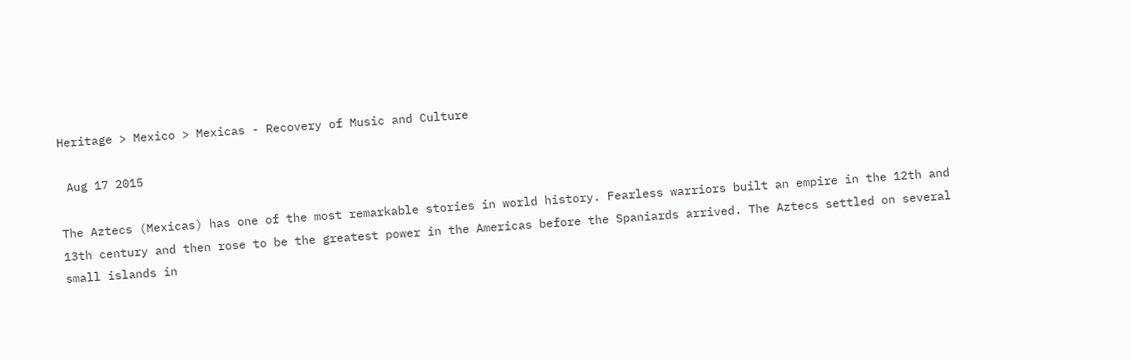Heritage > Mexico > Mexicas - Recovery of Music and Culture

 Aug 17 2015

The Aztecs (Mexicas) has one of the most remarkable stories in world history. Fearless warriors built an empire in the 12th and 13th century and then rose to be the greatest power in the Americas before the Spaniards arrived. The Aztecs settled on several small islands in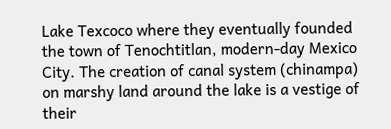Lake Texcoco where they eventually founded the town of Tenochtitlan, modern-day Mexico City. The creation of canal system (chinampa) on marshy land around the lake is a vestige of their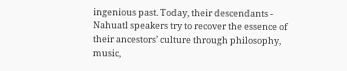ingenious past. Today, their descendants - Nahuatl speakers try to recover the essence of their ancestors’ culture through philosophy, music,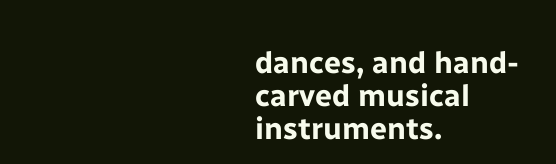dances, and hand-carved musical instruments.